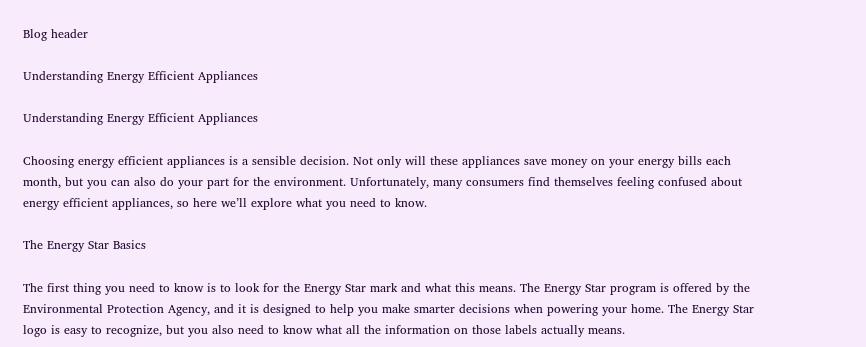Blog header

Understanding Energy Efficient Appliances

Understanding Energy Efficient Appliances

Choosing energy efficient appliances is a sensible decision. Not only will these appliances save money on your energy bills each month, but you can also do your part for the environment. Unfortunately, many consumers find themselves feeling confused about energy efficient appliances, so here we’ll explore what you need to know.

The Energy Star Basics

The first thing you need to know is to look for the Energy Star mark and what this means. The Energy Star program is offered by the Environmental Protection Agency, and it is designed to help you make smarter decisions when powering your home. The Energy Star logo is easy to recognize, but you also need to know what all the information on those labels actually means.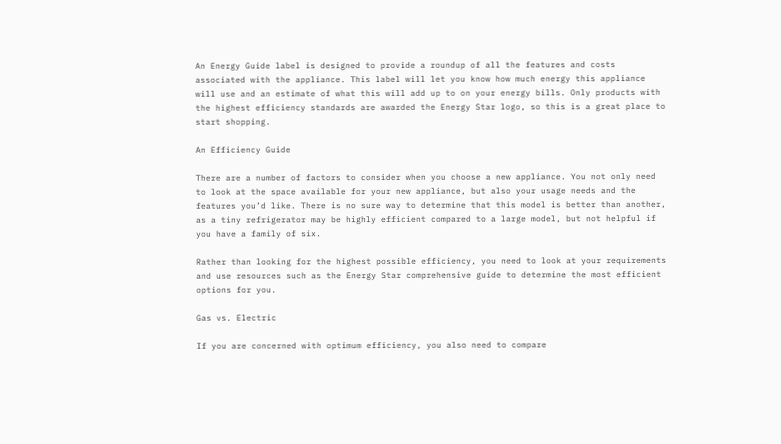An Energy Guide label is designed to provide a roundup of all the features and costs associated with the appliance. This label will let you know how much energy this appliance will use and an estimate of what this will add up to on your energy bills. Only products with the highest efficiency standards are awarded the Energy Star logo, so this is a great place to start shopping.

An Efficiency Guide

There are a number of factors to consider when you choose a new appliance. You not only need to look at the space available for your new appliance, but also your usage needs and the features you’d like. There is no sure way to determine that this model is better than another, as a tiny refrigerator may be highly efficient compared to a large model, but not helpful if you have a family of six.

Rather than looking for the highest possible efficiency, you need to look at your requirements and use resources such as the Energy Star comprehensive guide to determine the most efficient options for you.

Gas vs. Electric

If you are concerned with optimum efficiency, you also need to compare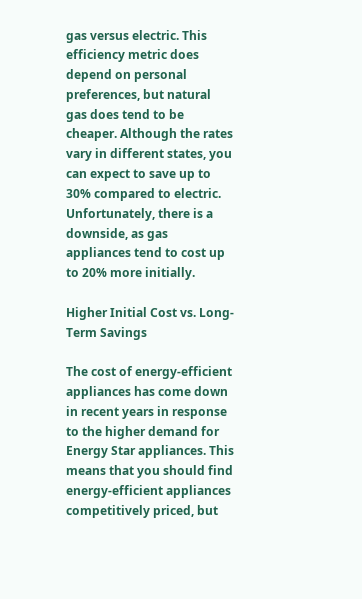gas versus electric. This efficiency metric does depend on personal preferences, but natural gas does tend to be cheaper. Although the rates vary in different states, you can expect to save up to 30% compared to electric. Unfortunately, there is a downside, as gas appliances tend to cost up to 20% more initially.

Higher Initial Cost vs. Long-Term Savings

The cost of energy-efficient appliances has come down in recent years in response to the higher demand for Energy Star appliances. This means that you should find energy-efficient appliances competitively priced, but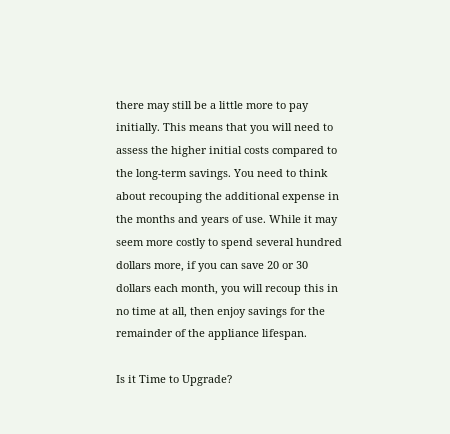there may still be a little more to pay initially. This means that you will need to assess the higher initial costs compared to the long-term savings. You need to think about recouping the additional expense in the months and years of use. While it may seem more costly to spend several hundred dollars more, if you can save 20 or 30 dollars each month, you will recoup this in no time at all, then enjoy savings for the remainder of the appliance lifespan.

Is it Time to Upgrade?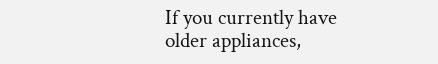If you currently have older appliances,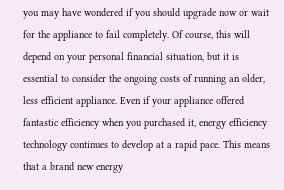you may have wondered if you should upgrade now or wait for the appliance to fail completely. Of course, this will depend on your personal financial situation, but it is essential to consider the ongoing costs of running an older, less efficient appliance. Even if your appliance offered fantastic efficiency when you purchased it, energy efficiency technology continues to develop at a rapid pace. This means that a brand new energy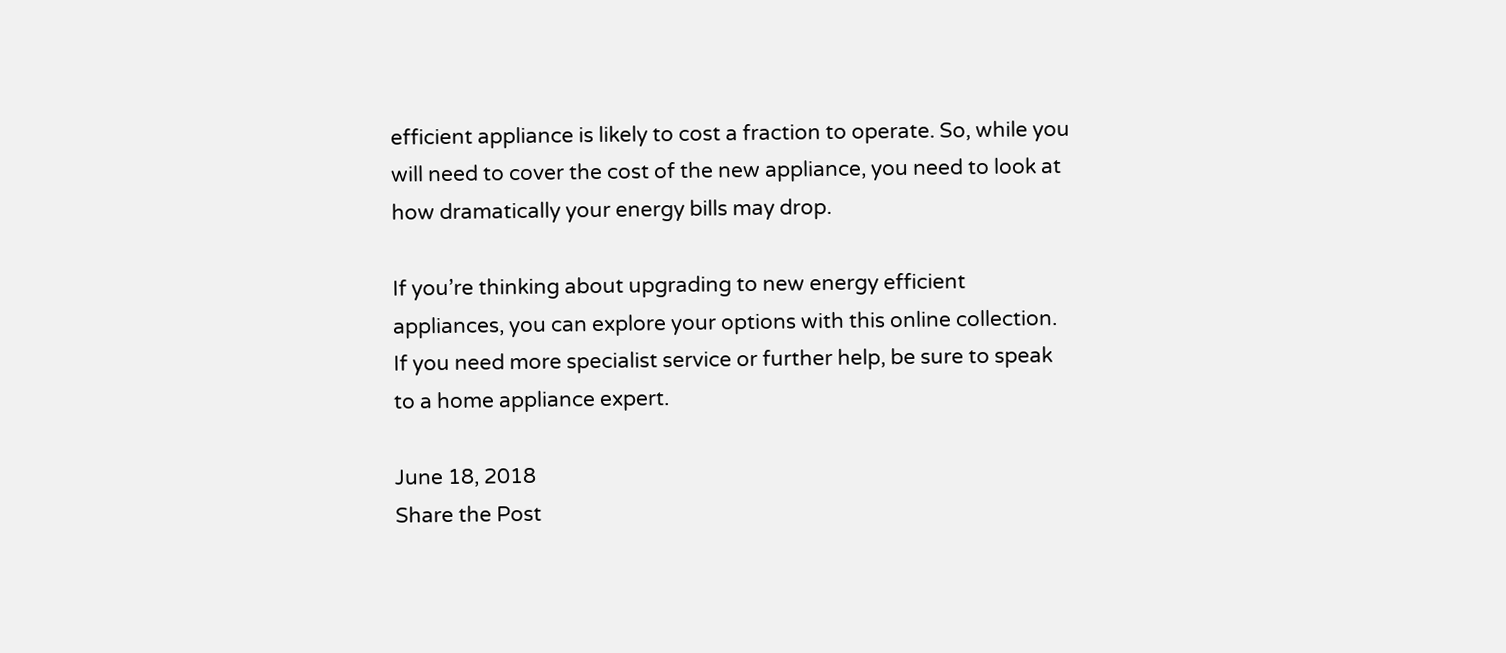efficient appliance is likely to cost a fraction to operate. So, while you will need to cover the cost of the new appliance, you need to look at how dramatically your energy bills may drop.

If you’re thinking about upgrading to new energy efficient appliances, you can explore your options with this online collection. If you need more specialist service or further help, be sure to speak to a home appliance expert.

June 18, 2018
Share the Post